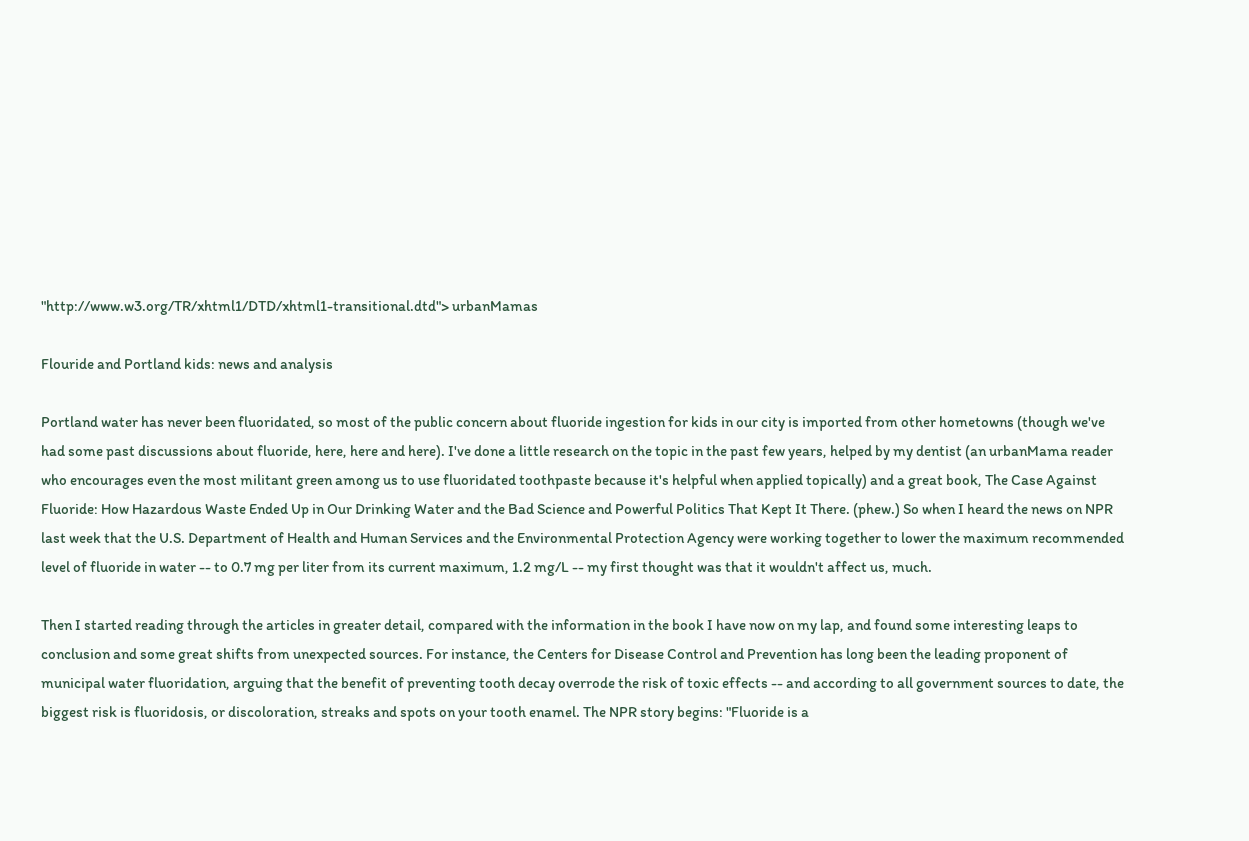"http://www.w3.org/TR/xhtml1/DTD/xhtml1-transitional.dtd"> urbanMamas

Flouride and Portland kids: news and analysis

Portland water has never been fluoridated, so most of the public concern about fluoride ingestion for kids in our city is imported from other hometowns (though we've had some past discussions about fluoride, here, here and here). I've done a little research on the topic in the past few years, helped by my dentist (an urbanMama reader who encourages even the most militant green among us to use fluoridated toothpaste because it's helpful when applied topically) and a great book, The Case Against Fluoride: How Hazardous Waste Ended Up in Our Drinking Water and the Bad Science and Powerful Politics That Kept It There. (phew.) So when I heard the news on NPR last week that the U.S. Department of Health and Human Services and the Environmental Protection Agency were working together to lower the maximum recommended level of fluoride in water -- to 0.7 mg per liter from its current maximum, 1.2 mg/L -- my first thought was that it wouldn't affect us, much.

Then I started reading through the articles in greater detail, compared with the information in the book I have now on my lap, and found some interesting leaps to conclusion and some great shifts from unexpected sources. For instance, the Centers for Disease Control and Prevention has long been the leading proponent of municipal water fluoridation, arguing that the benefit of preventing tooth decay overrode the risk of toxic effects -- and according to all government sources to date, the biggest risk is fluoridosis, or discoloration, streaks and spots on your tooth enamel. The NPR story begins: "Fluoride is a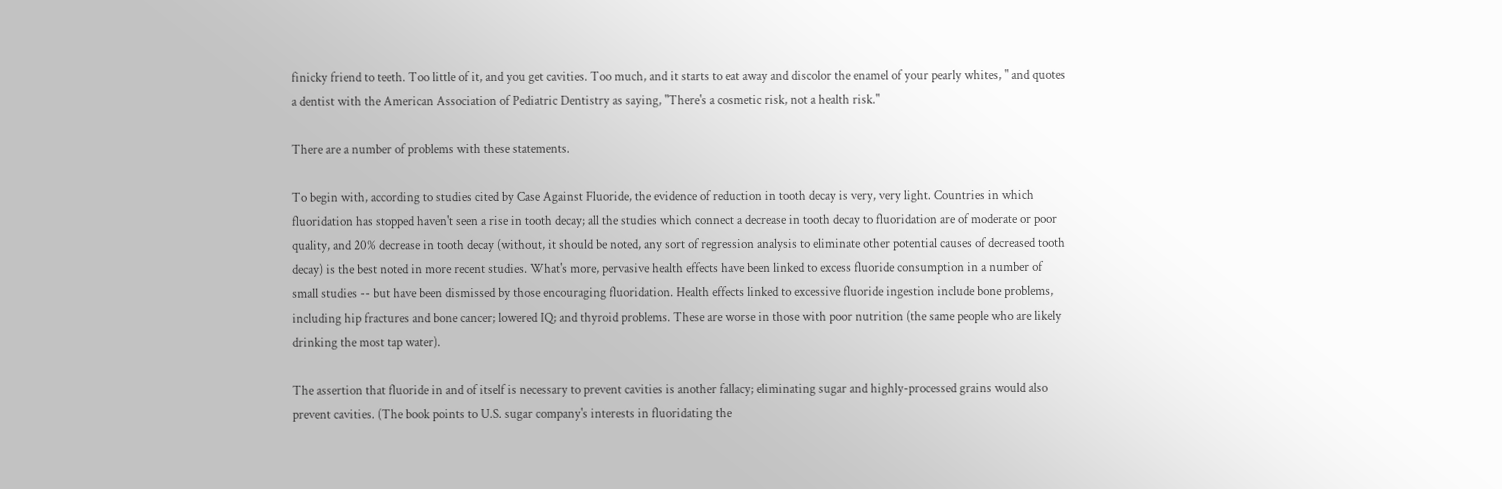finicky friend to teeth. Too little of it, and you get cavities. Too much, and it starts to eat away and discolor the enamel of your pearly whites, " and quotes a dentist with the American Association of Pediatric Dentistry as saying, "There's a cosmetic risk, not a health risk."

There are a number of problems with these statements.

To begin with, according to studies cited by Case Against Fluoride, the evidence of reduction in tooth decay is very, very light. Countries in which fluoridation has stopped haven't seen a rise in tooth decay; all the studies which connect a decrease in tooth decay to fluoridation are of moderate or poor quality, and 20% decrease in tooth decay (without, it should be noted, any sort of regression analysis to eliminate other potential causes of decreased tooth decay) is the best noted in more recent studies. What's more, pervasive health effects have been linked to excess fluoride consumption in a number of small studies -- but have been dismissed by those encouraging fluoridation. Health effects linked to excessive fluoride ingestion include bone problems, including hip fractures and bone cancer; lowered IQ; and thyroid problems. These are worse in those with poor nutrition (the same people who are likely drinking the most tap water).

The assertion that fluoride in and of itself is necessary to prevent cavities is another fallacy; eliminating sugar and highly-processed grains would also prevent cavities. (The book points to U.S. sugar company's interests in fluoridating the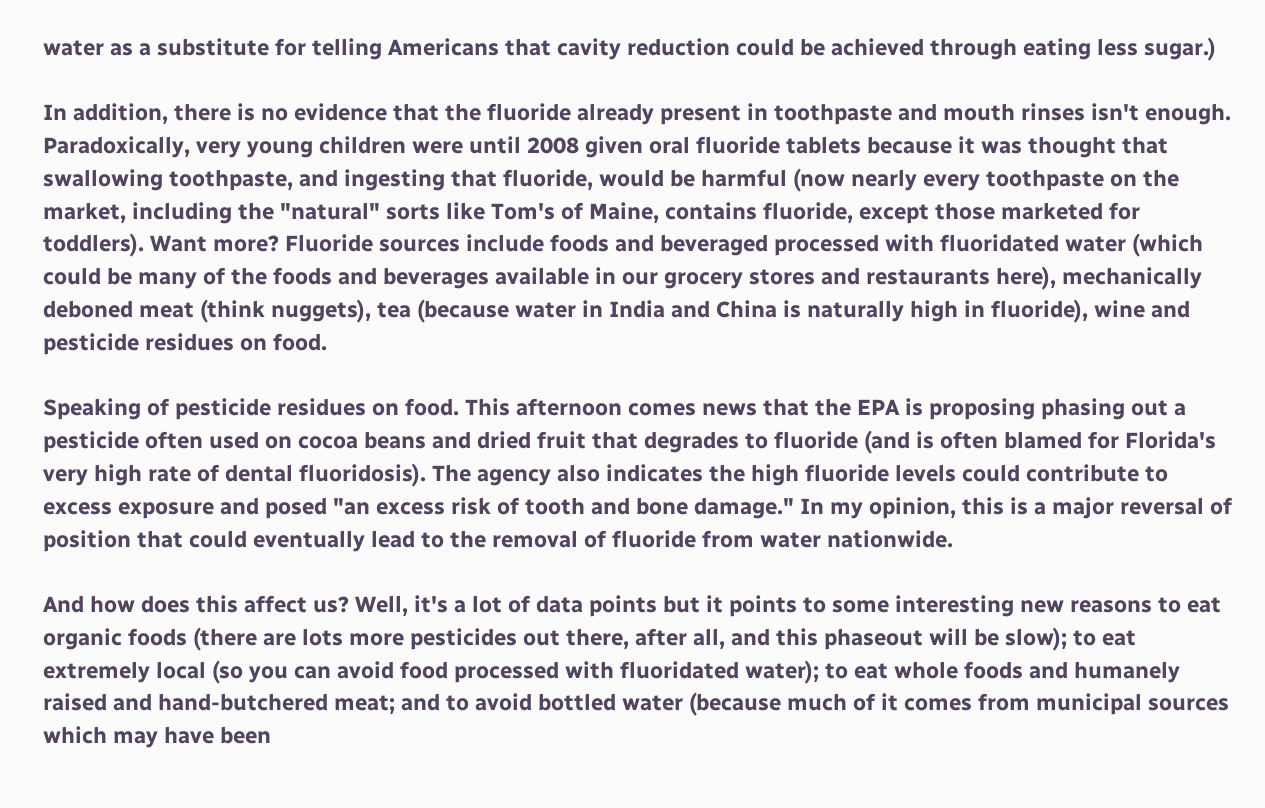water as a substitute for telling Americans that cavity reduction could be achieved through eating less sugar.)

In addition, there is no evidence that the fluoride already present in toothpaste and mouth rinses isn't enough. Paradoxically, very young children were until 2008 given oral fluoride tablets because it was thought that swallowing toothpaste, and ingesting that fluoride, would be harmful (now nearly every toothpaste on the market, including the "natural" sorts like Tom's of Maine, contains fluoride, except those marketed for toddlers). Want more? Fluoride sources include foods and beveraged processed with fluoridated water (which could be many of the foods and beverages available in our grocery stores and restaurants here), mechanically deboned meat (think nuggets), tea (because water in India and China is naturally high in fluoride), wine and pesticide residues on food.

Speaking of pesticide residues on food. This afternoon comes news that the EPA is proposing phasing out a pesticide often used on cocoa beans and dried fruit that degrades to fluoride (and is often blamed for Florida's very high rate of dental fluoridosis). The agency also indicates the high fluoride levels could contribute to excess exposure and posed "an excess risk of tooth and bone damage." In my opinion, this is a major reversal of position that could eventually lead to the removal of fluoride from water nationwide.

And how does this affect us? Well, it's a lot of data points but it points to some interesting new reasons to eat organic foods (there are lots more pesticides out there, after all, and this phaseout will be slow); to eat extremely local (so you can avoid food processed with fluoridated water); to eat whole foods and humanely raised and hand-butchered meat; and to avoid bottled water (because much of it comes from municipal sources which may have been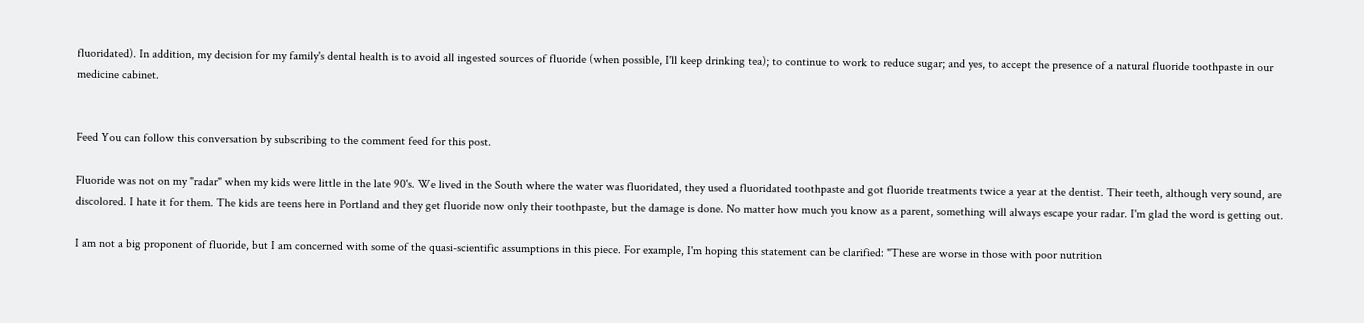fluoridated). In addition, my decision for my family's dental health is to avoid all ingested sources of fluoride (when possible, I'll keep drinking tea); to continue to work to reduce sugar; and yes, to accept the presence of a natural fluoride toothpaste in our medicine cabinet.


Feed You can follow this conversation by subscribing to the comment feed for this post.

Fluoride was not on my "radar" when my kids were little in the late 90's. We lived in the South where the water was fluoridated, they used a fluoridated toothpaste and got fluoride treatments twice a year at the dentist. Their teeth, although very sound, are discolored. I hate it for them. The kids are teens here in Portland and they get fluoride now only their toothpaste, but the damage is done. No matter how much you know as a parent, something will always escape your radar. I'm glad the word is getting out.

I am not a big proponent of fluoride, but I am concerned with some of the quasi-scientific assumptions in this piece. For example, I'm hoping this statement can be clarified: "These are worse in those with poor nutrition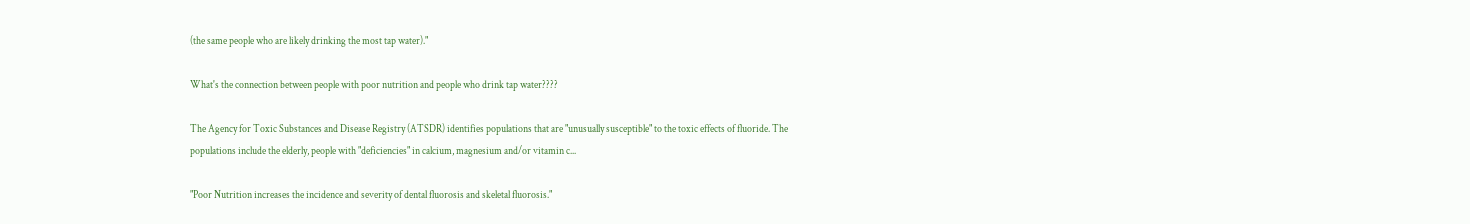(the same people who are likely drinking the most tap water)."

What's the connection between people with poor nutrition and people who drink tap water????

The Agency for Toxic Substances and Disease Registry (ATSDR) identifies populations that are "unusually susceptible" to the toxic effects of fluoride. The populations include the elderly, people with "deficiencies" in calcium, magnesium and/or vitamin c...

"Poor Nutrition increases the incidence and severity of dental fluorosis and skeletal fluorosis."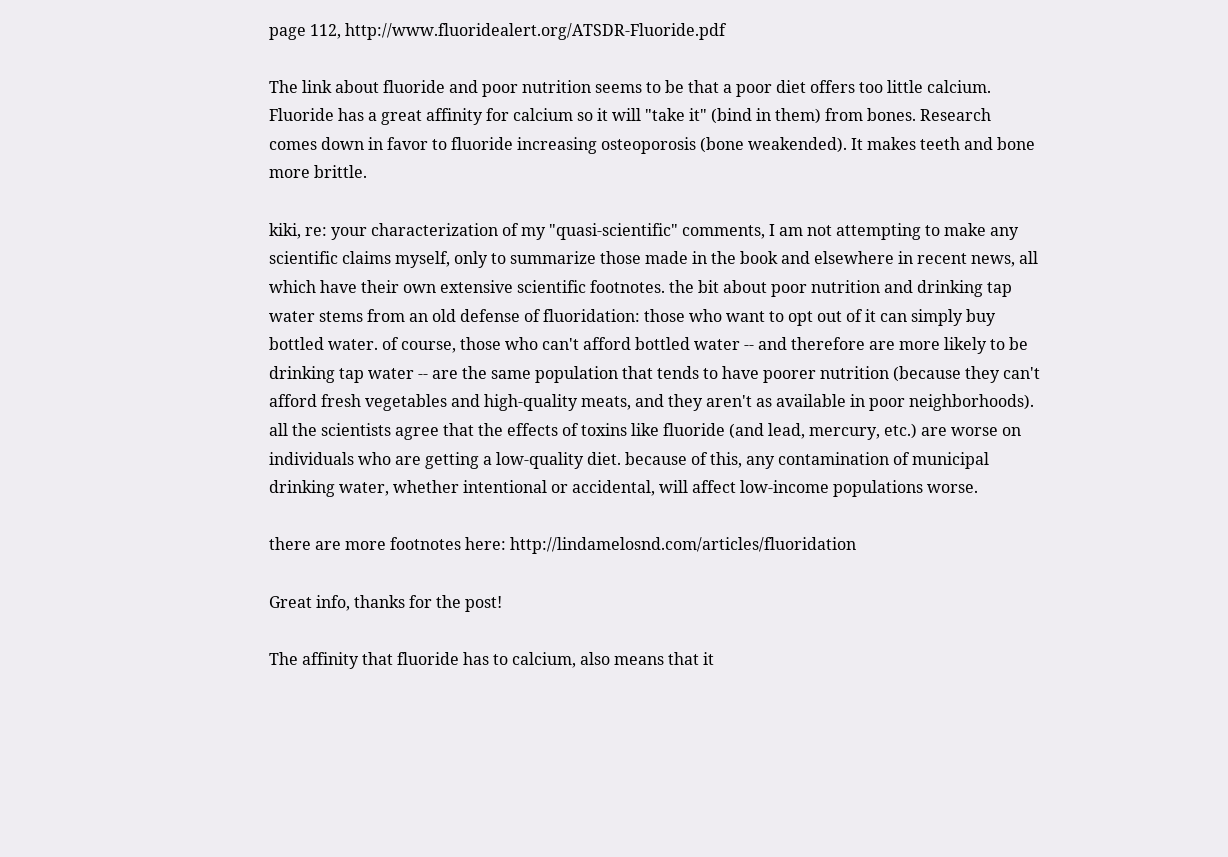page 112, http://www.fluoridealert.org/ATSDR-Fluoride.pdf

The link about fluoride and poor nutrition seems to be that a poor diet offers too little calcium. Fluoride has a great affinity for calcium so it will "take it" (bind in them) from bones. Research comes down in favor to fluoride increasing osteoporosis (bone weakended). It makes teeth and bone more brittle.

kiki, re: your characterization of my "quasi-scientific" comments, I am not attempting to make any scientific claims myself, only to summarize those made in the book and elsewhere in recent news, all which have their own extensive scientific footnotes. the bit about poor nutrition and drinking tap water stems from an old defense of fluoridation: those who want to opt out of it can simply buy bottled water. of course, those who can't afford bottled water -- and therefore are more likely to be drinking tap water -- are the same population that tends to have poorer nutrition (because they can't afford fresh vegetables and high-quality meats, and they aren't as available in poor neighborhoods). all the scientists agree that the effects of toxins like fluoride (and lead, mercury, etc.) are worse on individuals who are getting a low-quality diet. because of this, any contamination of municipal drinking water, whether intentional or accidental, will affect low-income populations worse.

there are more footnotes here: http://lindamelosnd.com/articles/fluoridation

Great info, thanks for the post!

The affinity that fluoride has to calcium, also means that it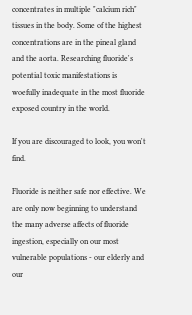concentrates in multiple "calcium rich" tissues in the body. Some of the highest concentrations are in the pineal gland and the aorta. Researching fluoride's potential toxic manifestations is woefully inadequate in the most fluoride exposed country in the world.

If you are discouraged to look, you won't find.

Fluoride is neither safe nor effective. We are only now beginning to understand the many adverse affects of fluoride ingestion, especially on our most vulnerable populations - our elderly and our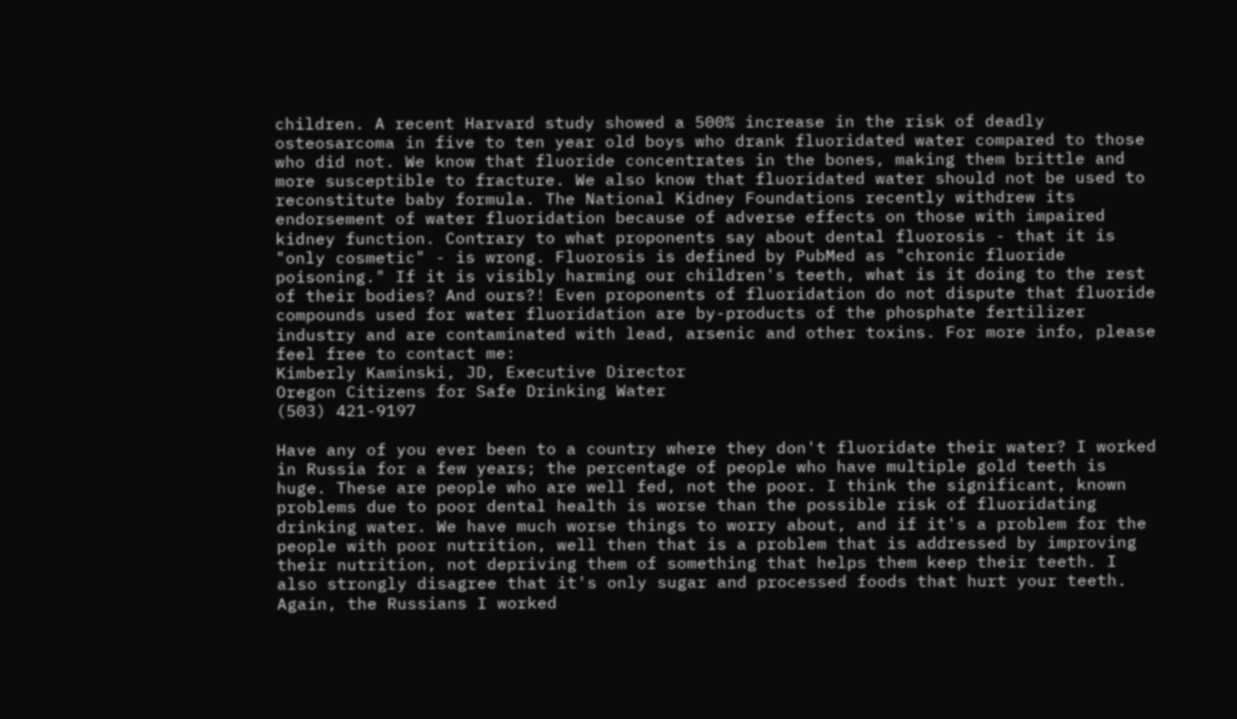children. A recent Harvard study showed a 500% increase in the risk of deadly osteosarcoma in five to ten year old boys who drank fluoridated water compared to those who did not. We know that fluoride concentrates in the bones, making them brittle and more susceptible to fracture. We also know that fluoridated water should not be used to reconstitute baby formula. The National Kidney Foundations recently withdrew its endorsement of water fluoridation because of adverse effects on those with impaired kidney function. Contrary to what proponents say about dental fluorosis - that it is "only cosmetic" - is wrong. Fluorosis is defined by PubMed as "chronic fluoride poisoning." If it is visibly harming our children's teeth, what is it doing to the rest of their bodies? And ours?! Even proponents of fluoridation do not dispute that fluoride compounds used for water fluoridation are by-products of the phosphate fertilizer industry and are contaminated with lead, arsenic and other toxins. For more info, please feel free to contact me:
Kimberly Kaminski, JD, Executive Director
Oregon Citizens for Safe Drinking Water
(503) 421-9197

Have any of you ever been to a country where they don't fluoridate their water? I worked in Russia for a few years; the percentage of people who have multiple gold teeth is huge. These are people who are well fed, not the poor. I think the significant, known problems due to poor dental health is worse than the possible risk of fluoridating drinking water. We have much worse things to worry about, and if it's a problem for the people with poor nutrition, well then that is a problem that is addressed by improving their nutrition, not depriving them of something that helps them keep their teeth. I also strongly disagree that it's only sugar and processed foods that hurt your teeth. Again, the Russians I worked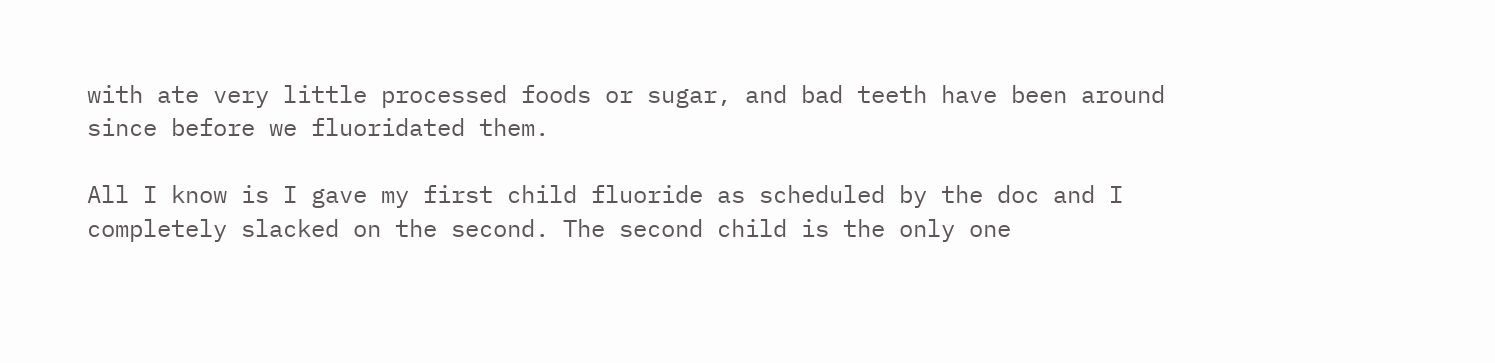with ate very little processed foods or sugar, and bad teeth have been around since before we fluoridated them.

All I know is I gave my first child fluoride as scheduled by the doc and I completely slacked on the second. The second child is the only one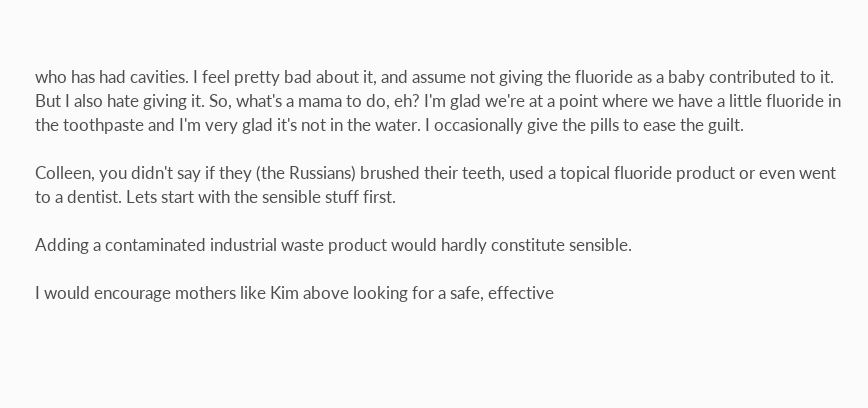who has had cavities. I feel pretty bad about it, and assume not giving the fluoride as a baby contributed to it. But I also hate giving it. So, what's a mama to do, eh? I'm glad we're at a point where we have a little fluoride in the toothpaste and I'm very glad it's not in the water. I occasionally give the pills to ease the guilt.

Colleen, you didn't say if they (the Russians) brushed their teeth, used a topical fluoride product or even went to a dentist. Lets start with the sensible stuff first.

Adding a contaminated industrial waste product would hardly constitute sensible.

I would encourage mothers like Kim above looking for a safe, effective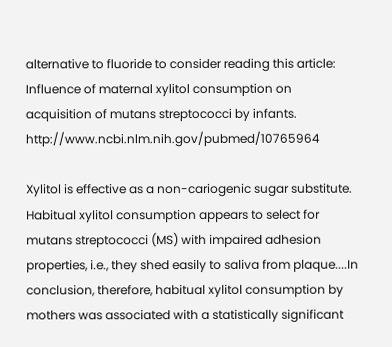alternative to fluoride to consider reading this article: Influence of maternal xylitol consumption on acquisition of mutans streptococci by infants. http://www.ncbi.nlm.nih.gov/pubmed/10765964

Xylitol is effective as a non-cariogenic sugar substitute. Habitual xylitol consumption appears to select for mutans streptococci (MS) with impaired adhesion properties, i.e., they shed easily to saliva from plaque....In conclusion, therefore, habitual xylitol consumption by mothers was associated with a statistically significant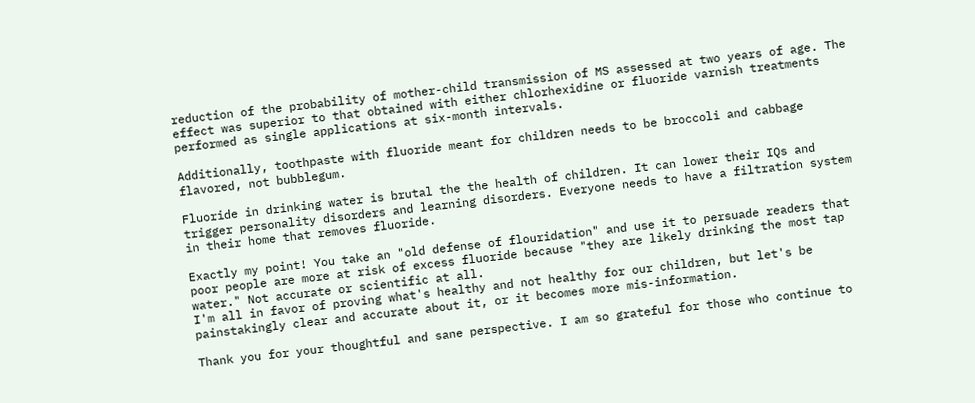reduction of the probability of mother-child transmission of MS assessed at two years of age. The effect was superior to that obtained with either chlorhexidine or fluoride varnish treatments performed as single applications at six-month intervals.

Additionally, toothpaste with fluoride meant for children needs to be broccoli and cabbage flavored, not bubblegum.

Fluoride in drinking water is brutal the the health of children. It can lower their IQs and trigger personality disorders and learning disorders. Everyone needs to have a filtration system in their home that removes fluoride.

Exactly my point! You take an "old defense of flouridation" and use it to persuade readers that poor people are more at risk of excess fluoride because "they are likely drinking the most tap water." Not accurate or scientific at all.
I'm all in favor of proving what's healthy and not healthy for our children, but let's be painstakingly clear and accurate about it, or it becomes more mis-information.

Thank you for your thoughtful and sane perspective. I am so grateful for those who continue to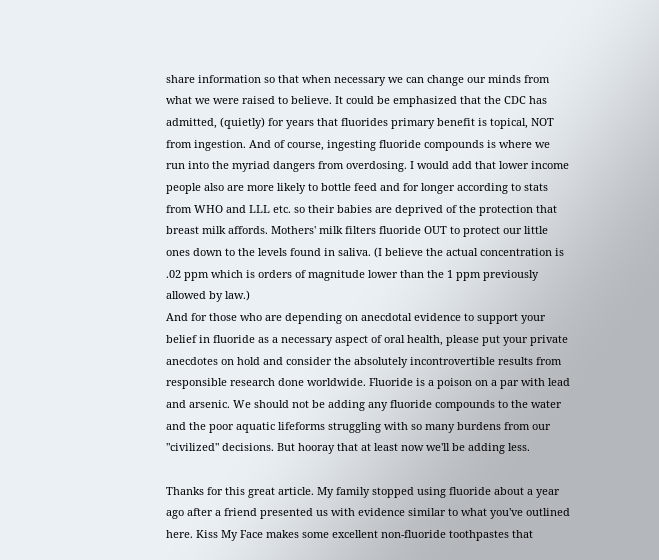share information so that when necessary we can change our minds from what we were raised to believe. It could be emphasized that the CDC has admitted, (quietly) for years that fluorides primary benefit is topical, NOT from ingestion. And of course, ingesting fluoride compounds is where we run into the myriad dangers from overdosing. I would add that lower income people also are more likely to bottle feed and for longer according to stats from WHO and LLL etc. so their babies are deprived of the protection that breast milk affords. Mothers' milk filters fluoride OUT to protect our little ones down to the levels found in saliva. (I believe the actual concentration is .02 ppm which is orders of magnitude lower than the 1 ppm previously allowed by law.)
And for those who are depending on anecdotal evidence to support your belief in fluoride as a necessary aspect of oral health, please put your private anecdotes on hold and consider the absolutely incontrovertible results from responsible research done worldwide. Fluoride is a poison on a par with lead and arsenic. We should not be adding any fluoride compounds to the water and the poor aquatic lifeforms struggling with so many burdens from our "civilized" decisions. But hooray that at least now we'll be adding less.

Thanks for this great article. My family stopped using fluoride about a year ago after a friend presented us with evidence similar to what you've outlined here. Kiss My Face makes some excellent non-fluoride toothpastes that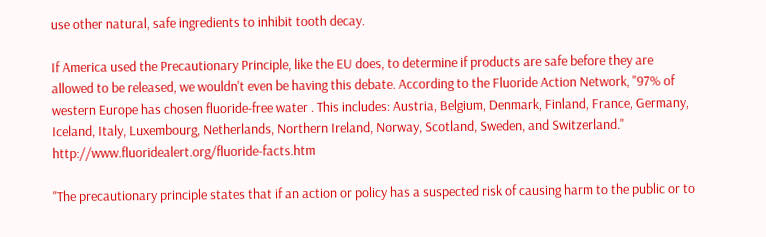use other natural, safe ingredients to inhibit tooth decay.

If America used the Precautionary Principle, like the EU does, to determine if products are safe before they are allowed to be released, we wouldn't even be having this debate. According to the Fluoride Action Network, "97% of western Europe has chosen fluoride-free water . This includes: Austria, Belgium, Denmark, Finland, France, Germany, Iceland, Italy, Luxembourg, Netherlands, Northern Ireland, Norway, Scotland, Sweden, and Switzerland." http://www.fluoridealert.org/fluoride-facts.htm

"The precautionary principle states that if an action or policy has a suspected risk of causing harm to the public or to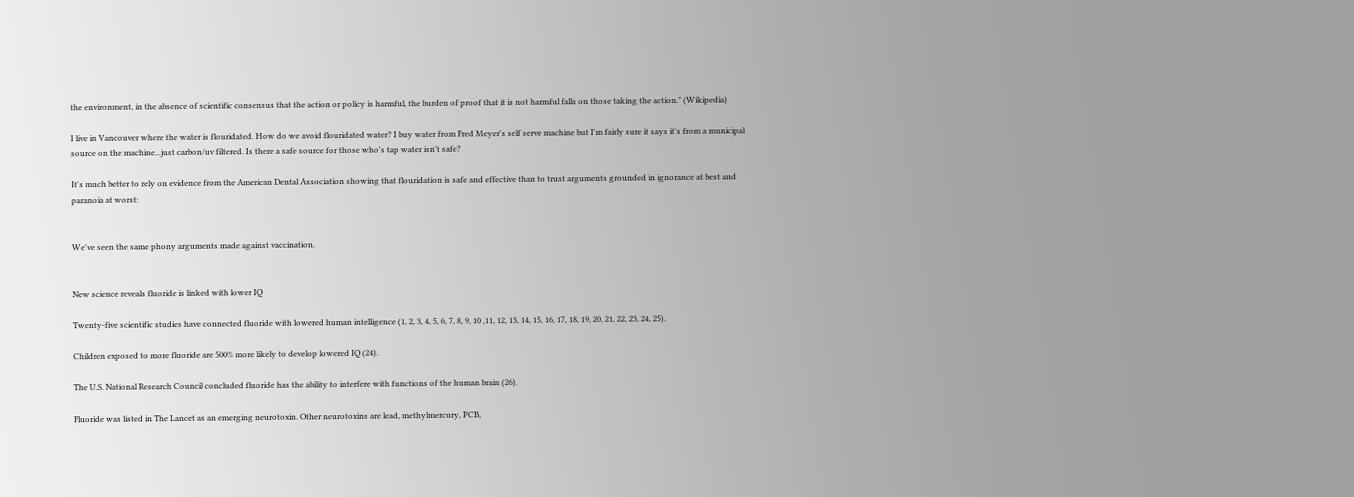the environment, in the absence of scientific consensus that the action or policy is harmful, the burden of proof that it is not harmful falls on those taking the action." (Wikipedia)

I live in Vancouver where the water is flouridated. How do we avoid flouridated water? I buy water from Fred Meyer's self serve machine but I'm fairly sure it says it's from a municipal source on the machine...just carbon/uv filtered. Is there a safe source for those who's tap water isn't safe?

It's much better to rely on evidence from the American Dental Association showing that flouridation is safe and effective than to trust arguments grounded in ignorance at best and paranoia at worst:


We've seen the same phony arguments made against vaccination.


New science reveals fluoride is linked with lower IQ

Twenty-five scientific studies have connected fluoride with lowered human intelligence (1, 2, 3, 4, 5, 6, 7, 8, 9, 10 ,11, 12, 13, 14, 15, 16, 17, 18, 19, 20, 21, 22, 23, 24, 25).

Children exposed to more fluoride are 500% more likely to develop lowered IQ (24).

The U.S. National Research Council concluded fluoride has the ability to interfere with functions of the human brain (26).

Fluoride was listed in The Lancet as an emerging neurotoxin. Other neurotoxins are lead, methylmercury, PCB,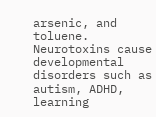arsenic, and toluene. Neurotoxins cause developmental disorders such as autism, ADHD, learning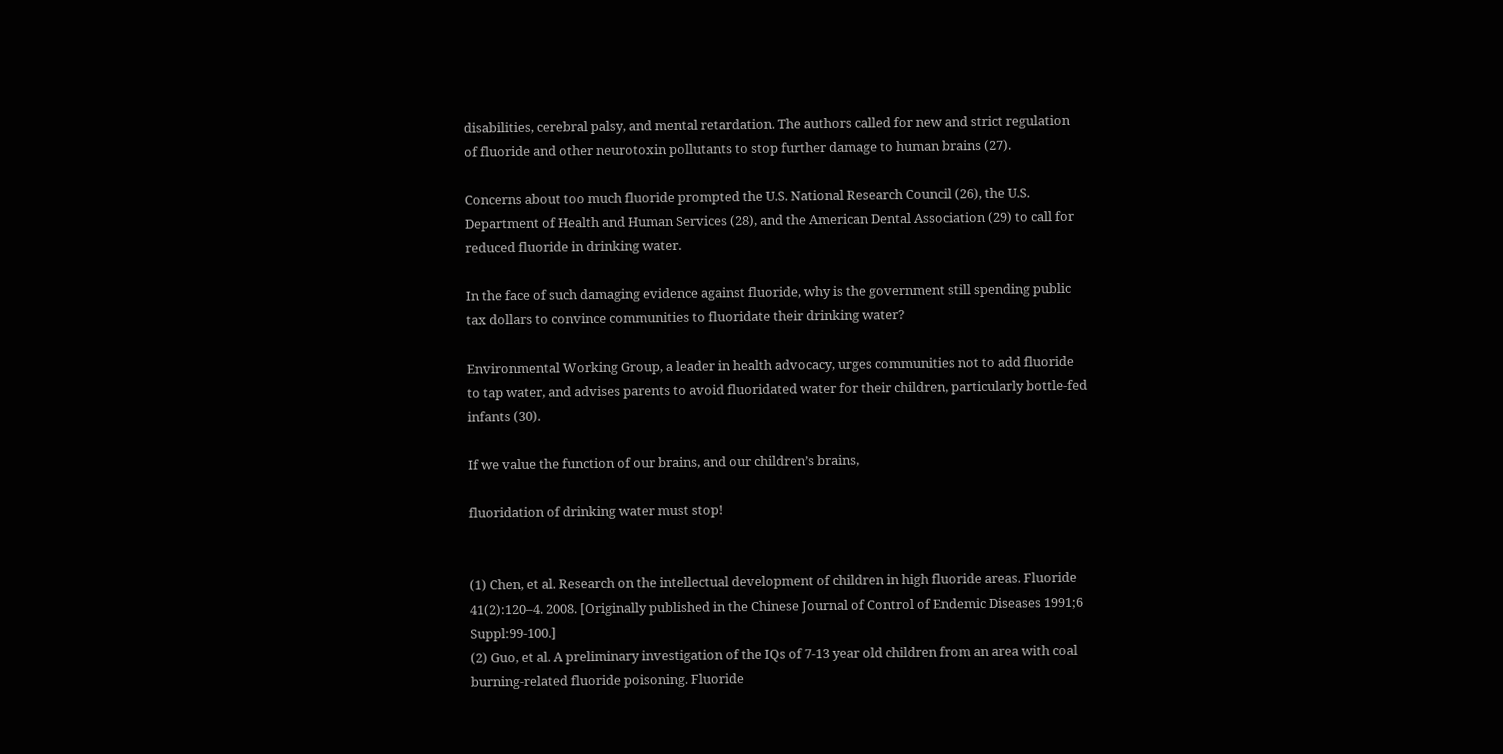disabilities, cerebral palsy, and mental retardation. The authors called for new and strict regulation of fluoride and other neurotoxin pollutants to stop further damage to human brains (27).

Concerns about too much fluoride prompted the U.S. National Research Council (26), the U.S. Department of Health and Human Services (28), and the American Dental Association (29) to call for reduced fluoride in drinking water.

In the face of such damaging evidence against fluoride, why is the government still spending public tax dollars to convince communities to fluoridate their drinking water?

Environmental Working Group, a leader in health advocacy, urges communities not to add fluoride to tap water, and advises parents to avoid fluoridated water for their children, particularly bottle-fed infants (30).

If we value the function of our brains, and our children’s brains,

fluoridation of drinking water must stop!


(1) Chen, et al. Research on the intellectual development of children in high fluoride areas. Fluoride 41(2):120–4. 2008. [Originally published in the Chinese Journal of Control of Endemic Diseases 1991;6 Suppl:99-100.]
(2) Guo, et al. A preliminary investigation of the IQs of 7-13 year old children from an area with coal burning-related fluoride poisoning. Fluoride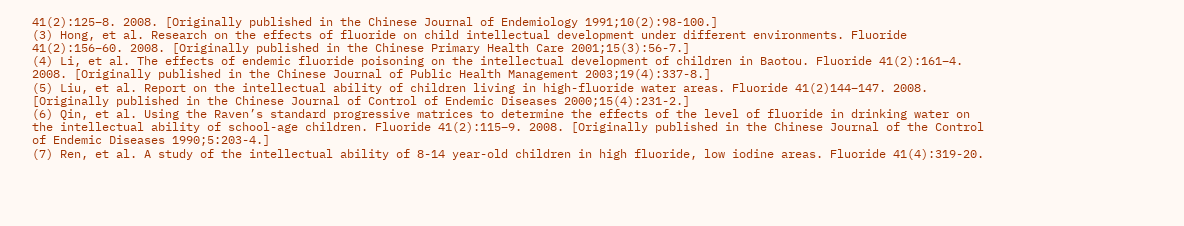41(2):125–8. 2008. [Originally published in the Chinese Journal of Endemiology 1991;10(2):98-100.]
(3) Hong, et al. Research on the effects of fluoride on child intellectual development under different environments. Fluoride 41(2):156–60. 2008. [Originally published in the Chinese Primary Health Care 2001;15(3):56-7.]
(4) Li, et al. The effects of endemic fluoride poisoning on the intellectual development of children in Baotou. Fluoride 41(2):161–4. 2008. [Originally published in the Chinese Journal of Public Health Management 2003;19(4):337-8.]
(5) Liu, et al. Report on the intellectual ability of children living in high-fluoride water areas. Fluoride 41(2)144–147. 2008. [Originally published in the Chinese Journal of Control of Endemic Diseases 2000;15(4):231-2.]
(6) Qin, et al. Using the Raven’s standard progressive matrices to determine the effects of the level of fluoride in drinking water on the intellectual ability of school-age children. Fluoride 41(2):115–9. 2008. [Originally published in the Chinese Journal of the Control of Endemic Diseases 1990;5:203-4.]
(7) Ren, et al. A study of the intellectual ability of 8-14 year-old children in high fluoride, low iodine areas. Fluoride 41(4):319-20.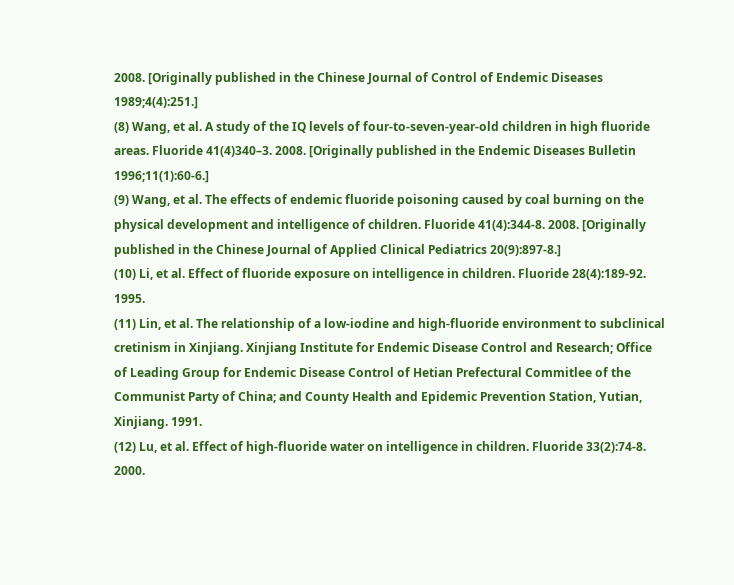2008. [Originally published in the Chinese Journal of Control of Endemic Diseases 1989;4(4):251.]
(8) Wang, et al. A study of the IQ levels of four-to-seven-year-old children in high fluoride areas. Fluoride 41(4)340–3. 2008. [Originally published in the Endemic Diseases Bulletin 1996;11(1):60-6.]
(9) Wang, et al. The effects of endemic fluoride poisoning caused by coal burning on the physical development and intelligence of children. Fluoride 41(4):344-8. 2008. [Originally published in the Chinese Journal of Applied Clinical Pediatrics 20(9):897-8.]
(10) Li, et al. Effect of fluoride exposure on intelligence in children. Fluoride 28(4):189-92. 1995.
(11) Lin, et al. The relationship of a low-iodine and high-fluoride environment to subclinical cretinism in Xinjiang. Xinjiang Institute for Endemic Disease Control and Research; Office of Leading Group for Endemic Disease Control of Hetian Prefectural Commitlee of the Communist Party of China; and County Health and Epidemic Prevention Station, Yutian, Xinjiang. 1991.
(12) Lu, et al. Effect of high-fluoride water on intelligence in children. Fluoride 33(2):74-8. 2000.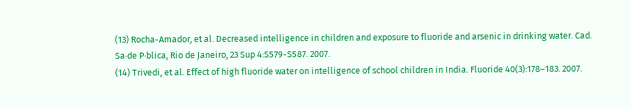(13) Rocha-Amador, et al. Decreased intelligence in children and exposure to fluoride and arsenic in drinking water. Cad. Sa·de P·blica, Rio de Janeiro, 23 Sup 4:S579-S587. 2007.
(14) Trivedi, et al. Effect of high fluoride water on intelligence of school children in India. Fluoride 40(3):178–183. 2007.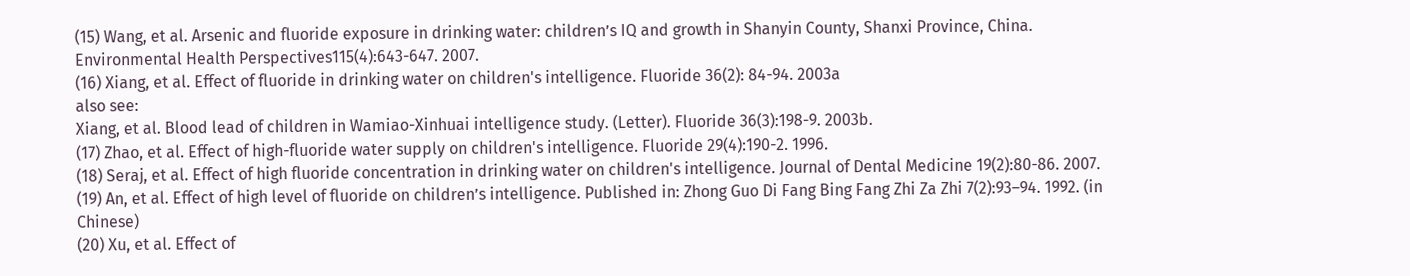(15) Wang, et al. Arsenic and fluoride exposure in drinking water: children’s IQ and growth in Shanyin County, Shanxi Province, China. Environmental Health Perspectives115(4):643-647. 2007.
(16) Xiang, et al. Effect of fluoride in drinking water on children's intelligence. Fluoride 36(2): 84-94. 2003a
also see:
Xiang, et al. Blood lead of children in Wamiao-Xinhuai intelligence study. (Letter). Fluoride 36(3):198-9. 2003b.
(17) Zhao, et al. Effect of high-fluoride water supply on children's intelligence. Fluoride 29(4):190-2. 1996.
(18) Seraj, et al. Effect of high fluoride concentration in drinking water on children's intelligence. Journal of Dental Medicine 19(2):80-86. 2007.
(19) An, et al. Effect of high level of fluoride on children’s intelligence. Published in: Zhong Guo Di Fang Bing Fang Zhi Za Zhi 7(2):93–94. 1992. (in Chinese)
(20) Xu, et al. Effect of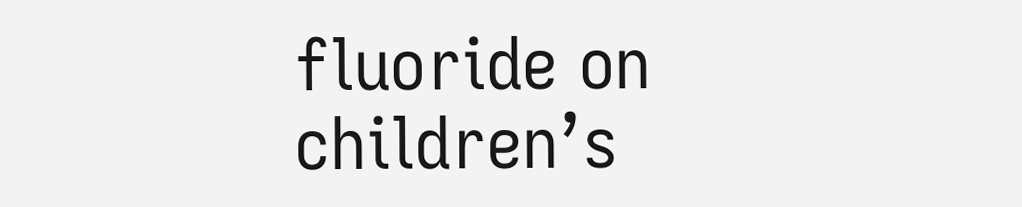fluoride on children’s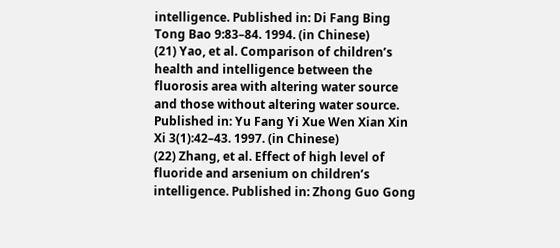intelligence. Published in: Di Fang Bing Tong Bao 9:83–84. 1994. (in Chinese)
(21) Yao, et al. Comparison of children’s health and intelligence between the fluorosis area with altering water source and those without altering water source. Published in: Yu Fang Yi Xue Wen Xian Xin Xi 3(1):42–43. 1997. (in Chinese)
(22) Zhang, et al. Effect of high level of fluoride and arsenium on children’s intelligence. Published in: Zhong Guo Gong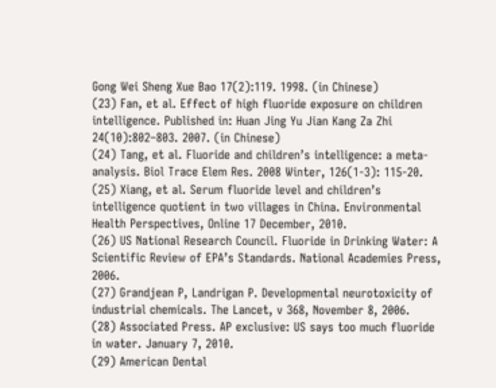Gong Wei Sheng Xue Bao 17(2):119. 1998. (in Chinese)
(23) Fan, et al. Effect of high fluoride exposure on children intelligence. Published in: Huan Jing Yu Jian Kang Za Zhi 24(10):802–803. 2007. (in Chinese)
(24) Tang, et al. Fluoride and children’s intelligence: a meta-analysis. Biol Trace Elem Res. 2008 Winter, 126(1-3): 115-20.
(25) Xiang, et al. Serum fluoride level and children’s intelligence quotient in two villages in China. Environmental Health Perspectives, Online 17 December, 2010.
(26) US National Research Council. Fluoride in Drinking Water: A Scientific Review of EPA’s Standards. National Academies Press, 2006.
(27) Grandjean P, Landrigan P. Developmental neurotoxicity of industrial chemicals. The Lancet, v 368, November 8, 2006.
(28) Associated Press. AP exclusive: US says too much fluoride in water. January 7, 2010.
(29) American Dental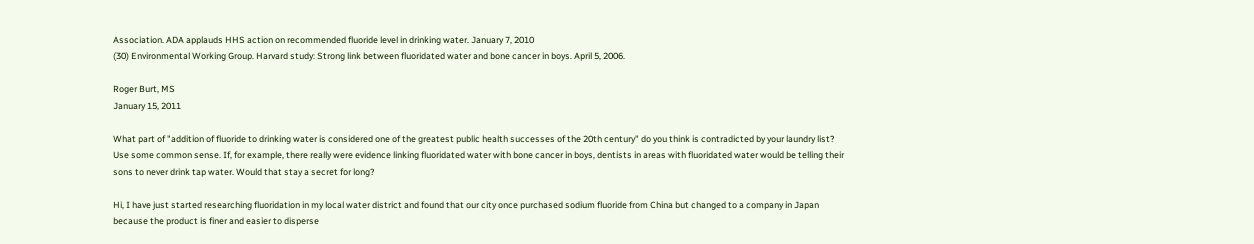Association. ADA applauds HHS action on recommended fluoride level in drinking water. January 7, 2010
(30) Environmental Working Group. Harvard study: Strong link between fluoridated water and bone cancer in boys. April 5, 2006.

Roger Burt, MS
January 15, 2011

What part of "addition of fluoride to drinking water is considered one of the greatest public health successes of the 20th century" do you think is contradicted by your laundry list? Use some common sense. If, for example, there really were evidence linking fluoridated water with bone cancer in boys, dentists in areas with fluoridated water would be telling their sons to never drink tap water. Would that stay a secret for long?

Hi, I have just started researching fluoridation in my local water district and found that our city once purchased sodium fluoride from China but changed to a company in Japan because the product is finer and easier to disperse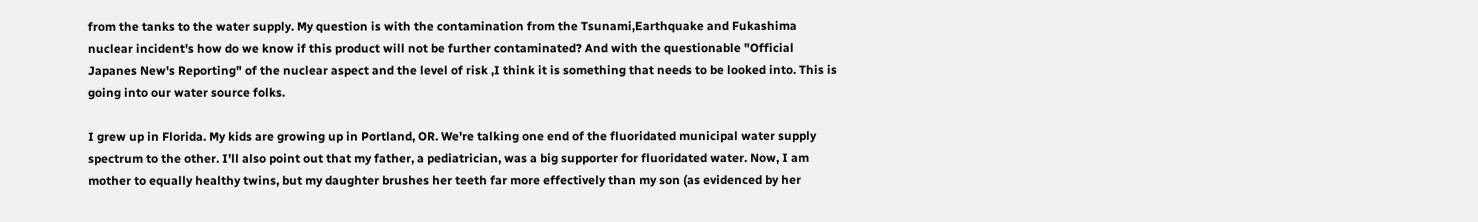from the tanks to the water supply. My question is with the contamination from the Tsunami,Earthquake and Fukashima nuclear incident's how do we know if this product will not be further contaminated? And with the questionable "Official Japanes New's Reporting" of the nuclear aspect and the level of risk ,I think it is something that needs to be looked into. This is going into our water source folks.

I grew up in Florida. My kids are growing up in Portland, OR. We're talking one end of the fluoridated municipal water supply spectrum to the other. I'll also point out that my father, a pediatrician, was a big supporter for fluoridated water. Now, I am mother to equally healthy twins, but my daughter brushes her teeth far more effectively than my son (as evidenced by her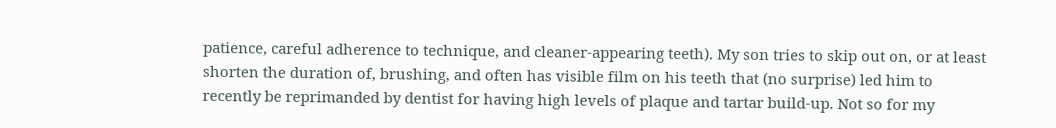patience, careful adherence to technique, and cleaner-appearing teeth). My son tries to skip out on, or at least shorten the duration of, brushing, and often has visible film on his teeth that (no surprise) led him to recently be reprimanded by dentist for having high levels of plaque and tartar build-up. Not so for my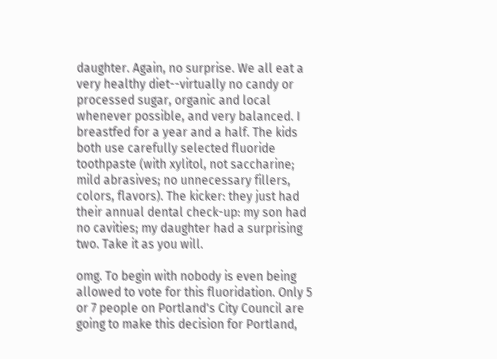daughter. Again, no surprise. We all eat a very healthy diet--virtually no candy or processed sugar, organic and local whenever possible, and very balanced. I breastfed for a year and a half. The kids both use carefully selected fluoride toothpaste (with xylitol, not saccharine; mild abrasives; no unnecessary fillers, colors, flavors). The kicker: they just had their annual dental check-up: my son had no cavities; my daughter had a surprising two. Take it as you will.

omg. To begin with nobody is even being allowed to vote for this fluoridation. Only 5 or 7 people on Portland's City Council are going to make this decision for Portland,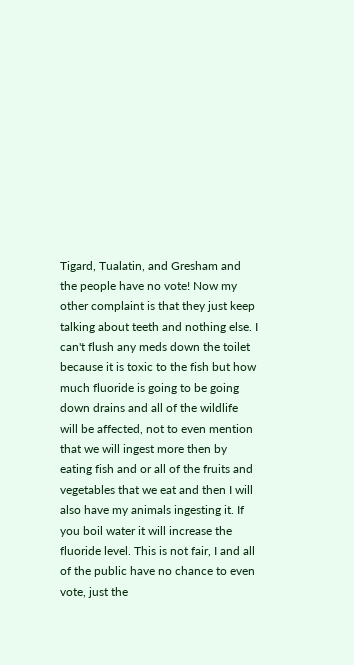Tigard, Tualatin, and Gresham and the people have no vote! Now my other complaint is that they just keep talking about teeth and nothing else. I can't flush any meds down the toilet because it is toxic to the fish but how much fluoride is going to be going down drains and all of the wildlife will be affected, not to even mention that we will ingest more then by eating fish and or all of the fruits and vegetables that we eat and then I will also have my animals ingesting it. If you boil water it will increase the fluoride level. This is not fair, I and all of the public have no chance to even vote, just the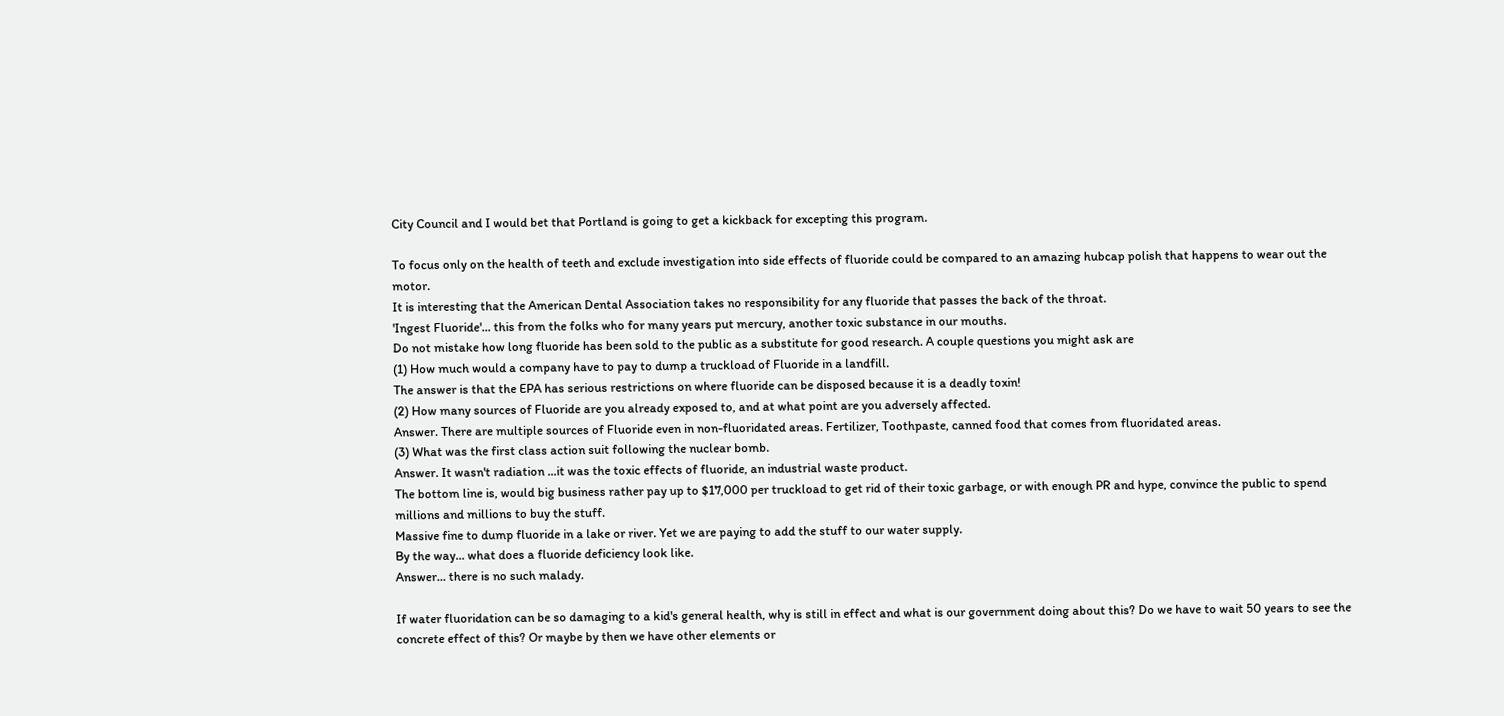City Council and I would bet that Portland is going to get a kickback for excepting this program.

To focus only on the health of teeth and exclude investigation into side effects of fluoride could be compared to an amazing hubcap polish that happens to wear out the motor.
It is interesting that the American Dental Association takes no responsibility for any fluoride that passes the back of the throat.
'Ingest Fluoride'... this from the folks who for many years put mercury, another toxic substance in our mouths.
Do not mistake how long fluoride has been sold to the public as a substitute for good research. A couple questions you might ask are
(1) How much would a company have to pay to dump a truckload of Fluoride in a landfill.
The answer is that the EPA has serious restrictions on where fluoride can be disposed because it is a deadly toxin!
(2) How many sources of Fluoride are you already exposed to, and at what point are you adversely affected.
Answer. There are multiple sources of Fluoride even in non-fluoridated areas. Fertilizer, Toothpaste, canned food that comes from fluoridated areas.
(3) What was the first class action suit following the nuclear bomb.
Answer. It wasn't radiation ...it was the toxic effects of fluoride, an industrial waste product.
The bottom line is, would big business rather pay up to $17,000 per truckload to get rid of their toxic garbage, or with enough PR and hype, convince the public to spend millions and millions to buy the stuff.
Massive fine to dump fluoride in a lake or river. Yet we are paying to add the stuff to our water supply.
By the way... what does a fluoride deficiency look like.
Answer... there is no such malady.

If water fluoridation can be so damaging to a kid's general health, why is still in effect and what is our government doing about this? Do we have to wait 50 years to see the concrete effect of this? Or maybe by then we have other elements or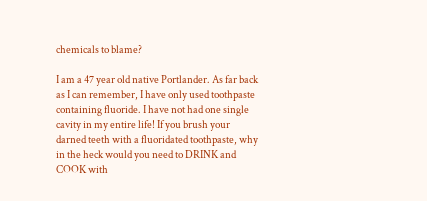chemicals to blame?

I am a 47 year old native Portlander. As far back as I can remember, I have only used toothpaste containing fluoride. I have not had one single cavity in my entire life! If you brush your darned teeth with a fluoridated toothpaste, why in the heck would you need to DRINK and COOK with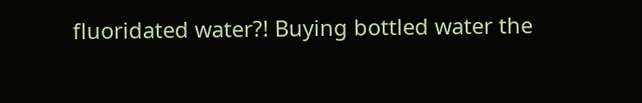fluoridated water?! Buying bottled water the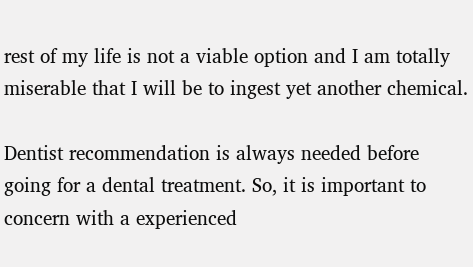rest of my life is not a viable option and I am totally miserable that I will be to ingest yet another chemical.

Dentist recommendation is always needed before going for a dental treatment. So, it is important to concern with a experienced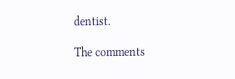dentist.

The comments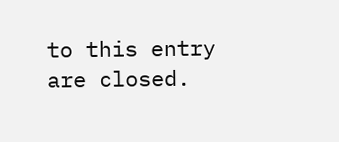to this entry are closed.